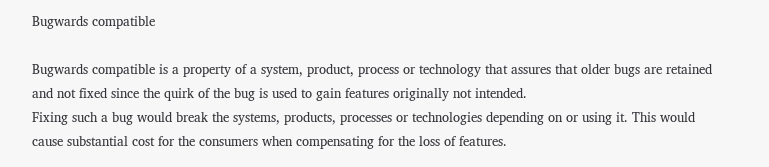Bugwards compatible

Bugwards compatible is a property of a system, product, process or technology that assures that older bugs are retained and not fixed since the quirk of the bug is used to gain features originally not intended.
Fixing such a bug would break the systems, products, processes or technologies depending on or using it. This would cause substantial cost for the consumers when compensating for the loss of features.